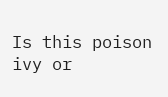Is this poison ivy or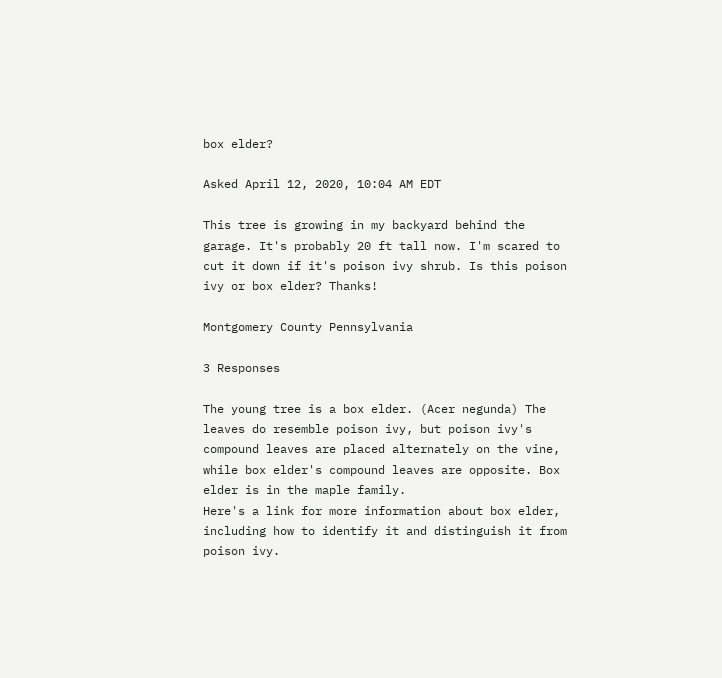box elder?

Asked April 12, 2020, 10:04 AM EDT

This tree is growing in my backyard behind the garage. It's probably 20 ft tall now. I'm scared to cut it down if it's poison ivy shrub. Is this poison ivy or box elder? Thanks!

Montgomery County Pennsylvania

3 Responses

The young tree is a box elder. (Acer negunda) The leaves do resemble poison ivy, but poison ivy's compound leaves are placed alternately on the vine,
while box elder's compound leaves are opposite. Box elder is in the maple family.
Here's a link for more information about box elder, including how to identify it and distinguish it from poison ivy.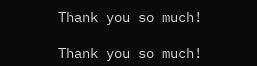Thank you so much!

Thank you so much!